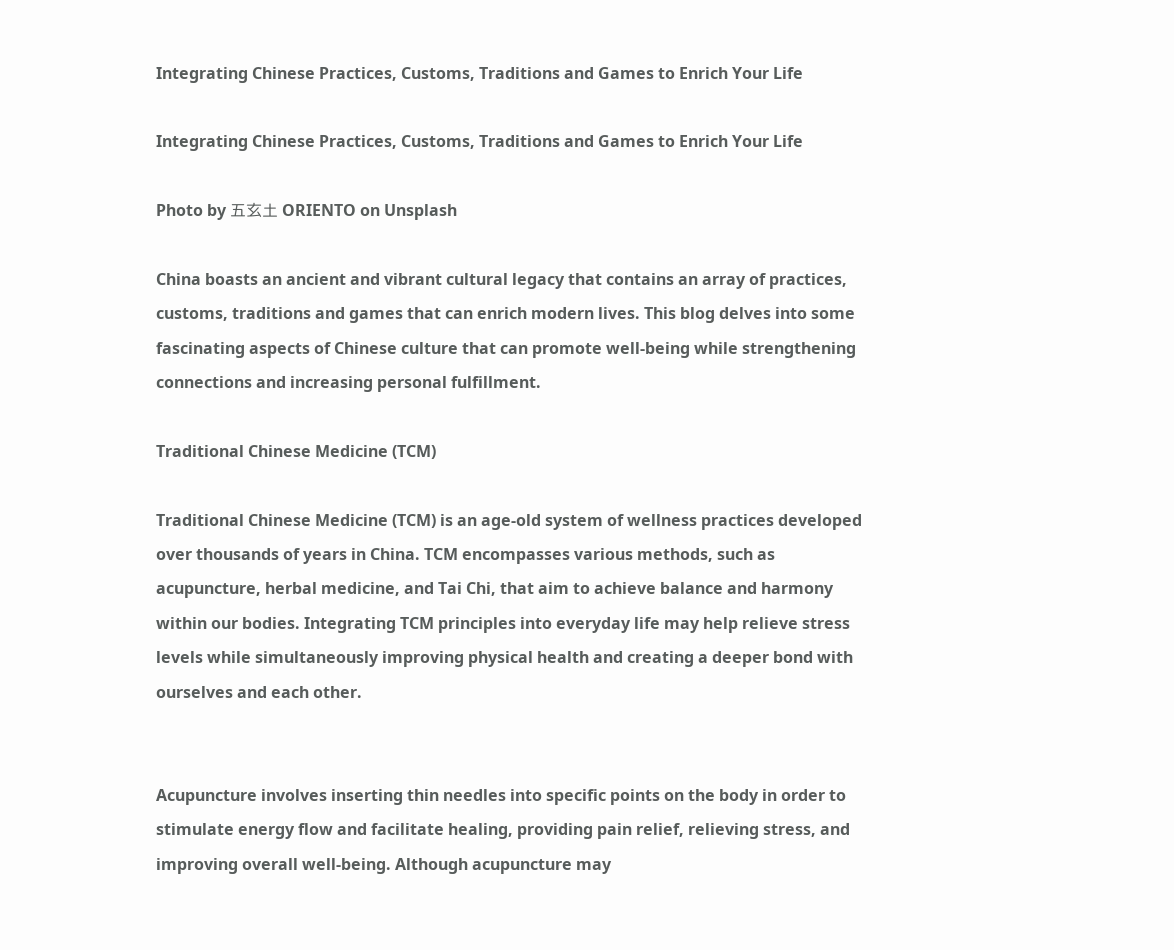Integrating Chinese Practices, Customs, Traditions and Games to Enrich Your Life

Integrating Chinese Practices, Customs, Traditions and Games to Enrich Your Life

Photo by 五玄土 ORIENTO on Unsplash

China boasts an ancient and vibrant cultural legacy that contains an array of practices, customs, traditions and games that can enrich modern lives. This blog delves into some fascinating aspects of Chinese culture that can promote well-being while strengthening connections and increasing personal fulfillment.

Traditional Chinese Medicine (TCM)

Traditional Chinese Medicine (TCM) is an age-old system of wellness practices developed over thousands of years in China. TCM encompasses various methods, such as acupuncture, herbal medicine, and Tai Chi, that aim to achieve balance and harmony within our bodies. Integrating TCM principles into everyday life may help relieve stress levels while simultaneously improving physical health and creating a deeper bond with ourselves and each other.


Acupuncture involves inserting thin needles into specific points on the body in order to stimulate energy flow and facilitate healing, providing pain relief, relieving stress, and improving overall well-being. Although acupuncture may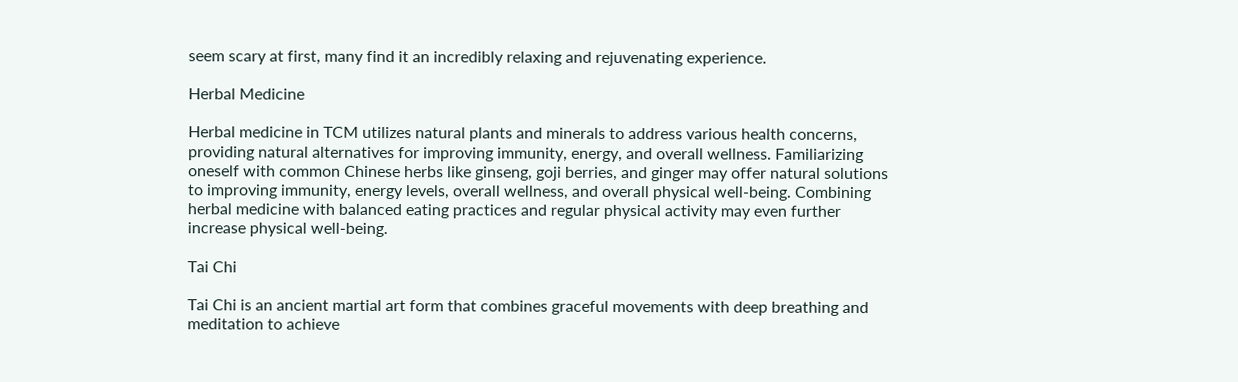seem scary at first, many find it an incredibly relaxing and rejuvenating experience.

Herbal Medicine

Herbal medicine in TCM utilizes natural plants and minerals to address various health concerns, providing natural alternatives for improving immunity, energy, and overall wellness. Familiarizing oneself with common Chinese herbs like ginseng, goji berries, and ginger may offer natural solutions to improving immunity, energy levels, overall wellness, and overall physical well-being. Combining herbal medicine with balanced eating practices and regular physical activity may even further increase physical well-being.

Tai Chi

Tai Chi is an ancient martial art form that combines graceful movements with deep breathing and meditation to achieve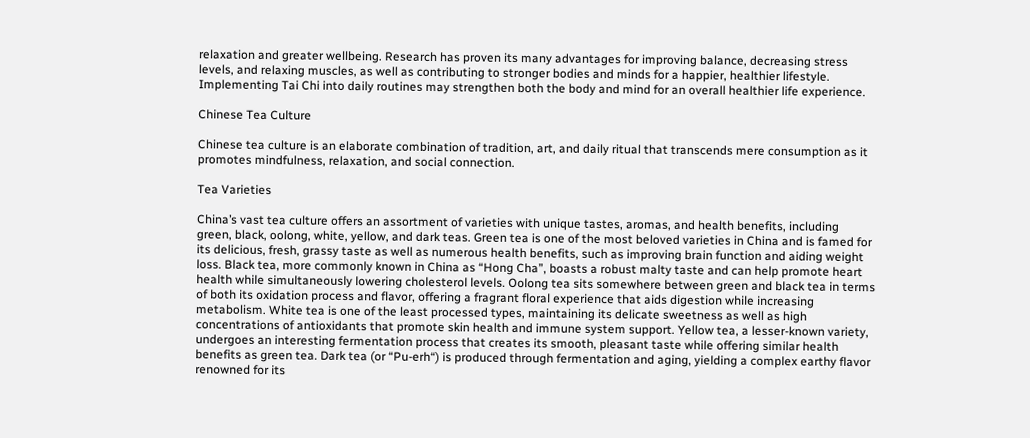relaxation and greater wellbeing. Research has proven its many advantages for improving balance, decreasing stress levels, and relaxing muscles, as well as contributing to stronger bodies and minds for a happier, healthier lifestyle. Implementing Tai Chi into daily routines may strengthen both the body and mind for an overall healthier life experience.

Chinese Tea Culture

Chinese tea culture is an elaborate combination of tradition, art, and daily ritual that transcends mere consumption as it promotes mindfulness, relaxation, and social connection.

Tea Varieties

China’s vast tea culture offers an assortment of varieties with unique tastes, aromas, and health benefits, including green, black, oolong, white, yellow, and dark teas. Green tea is one of the most beloved varieties in China and is famed for its delicious, fresh, grassy taste as well as numerous health benefits, such as improving brain function and aiding weight loss. Black tea, more commonly known in China as “Hong Cha”, boasts a robust malty taste and can help promote heart health while simultaneously lowering cholesterol levels. Oolong tea sits somewhere between green and black tea in terms of both its oxidation process and flavor, offering a fragrant floral experience that aids digestion while increasing metabolism. White tea is one of the least processed types, maintaining its delicate sweetness as well as high concentrations of antioxidants that promote skin health and immune system support. Yellow tea, a lesser-known variety, undergoes an interesting fermentation process that creates its smooth, pleasant taste while offering similar health benefits as green tea. Dark tea (or “Pu-erh“) is produced through fermentation and aging, yielding a complex earthy flavor renowned for its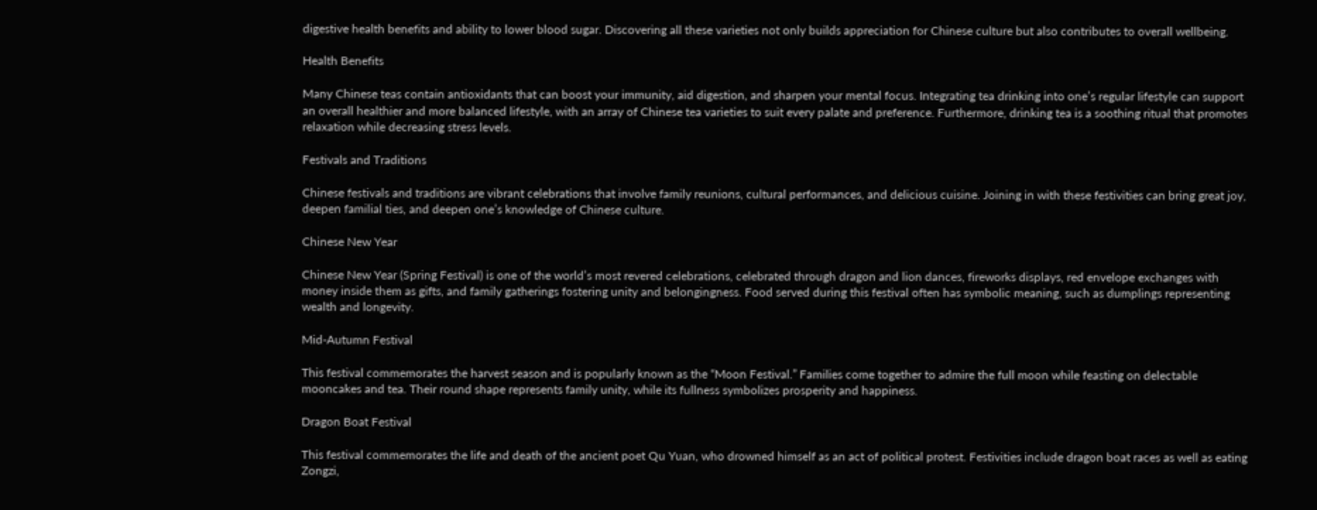digestive health benefits and ability to lower blood sugar. Discovering all these varieties not only builds appreciation for Chinese culture but also contributes to overall wellbeing.

Health Benefits

Many Chinese teas contain antioxidants that can boost your immunity, aid digestion, and sharpen your mental focus. Integrating tea drinking into one’s regular lifestyle can support an overall healthier and more balanced lifestyle, with an array of Chinese tea varieties to suit every palate and preference. Furthermore, drinking tea is a soothing ritual that promotes relaxation while decreasing stress levels.

Festivals and Traditions

Chinese festivals and traditions are vibrant celebrations that involve family reunions, cultural performances, and delicious cuisine. Joining in with these festivities can bring great joy, deepen familial ties, and deepen one’s knowledge of Chinese culture.

Chinese New Year

Chinese New Year (Spring Festival) is one of the world’s most revered celebrations, celebrated through dragon and lion dances, fireworks displays, red envelope exchanges with money inside them as gifts, and family gatherings fostering unity and belongingness. Food served during this festival often has symbolic meaning, such as dumplings representing wealth and longevity.

Mid-Autumn Festival

This festival commemorates the harvest season and is popularly known as the “Moon Festival.” Families come together to admire the full moon while feasting on delectable mooncakes and tea. Their round shape represents family unity, while its fullness symbolizes prosperity and happiness.

Dragon Boat Festival

This festival commemorates the life and death of the ancient poet Qu Yuan, who drowned himself as an act of political protest. Festivities include dragon boat races as well as eating Zongzi,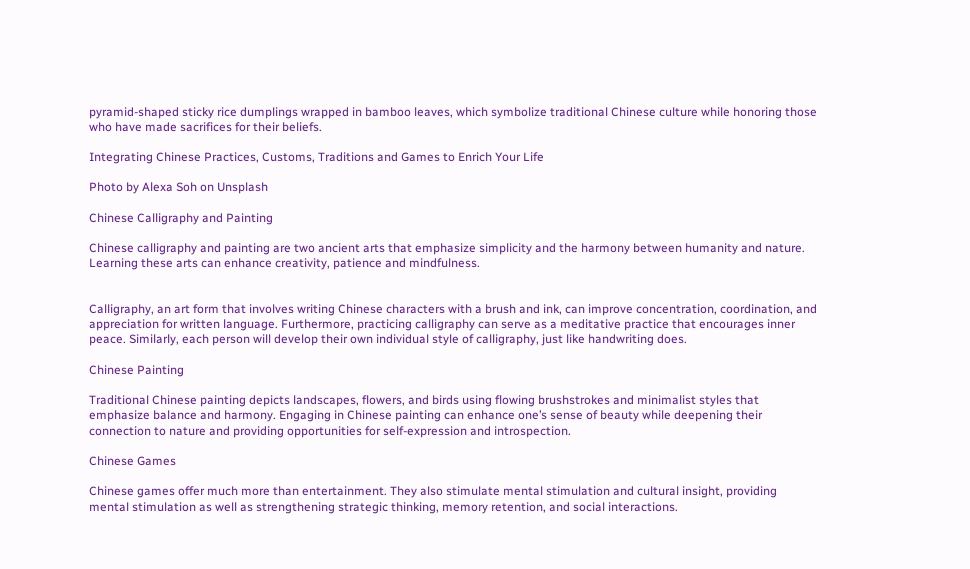pyramid-shaped sticky rice dumplings wrapped in bamboo leaves, which symbolize traditional Chinese culture while honoring those who have made sacrifices for their beliefs.

Integrating Chinese Practices, Customs, Traditions and Games to Enrich Your Life

Photo by Alexa Soh on Unsplash

Chinese Calligraphy and Painting

Chinese calligraphy and painting are two ancient arts that emphasize simplicity and the harmony between humanity and nature. Learning these arts can enhance creativity, patience and mindfulness.


Calligraphy, an art form that involves writing Chinese characters with a brush and ink, can improve concentration, coordination, and appreciation for written language. Furthermore, practicing calligraphy can serve as a meditative practice that encourages inner peace. Similarly, each person will develop their own individual style of calligraphy, just like handwriting does.

Chinese Painting

Traditional Chinese painting depicts landscapes, flowers, and birds using flowing brushstrokes and minimalist styles that emphasize balance and harmony. Engaging in Chinese painting can enhance one’s sense of beauty while deepening their connection to nature and providing opportunities for self-expression and introspection.

Chinese Games

Chinese games offer much more than entertainment. They also stimulate mental stimulation and cultural insight, providing mental stimulation as well as strengthening strategic thinking, memory retention, and social interactions.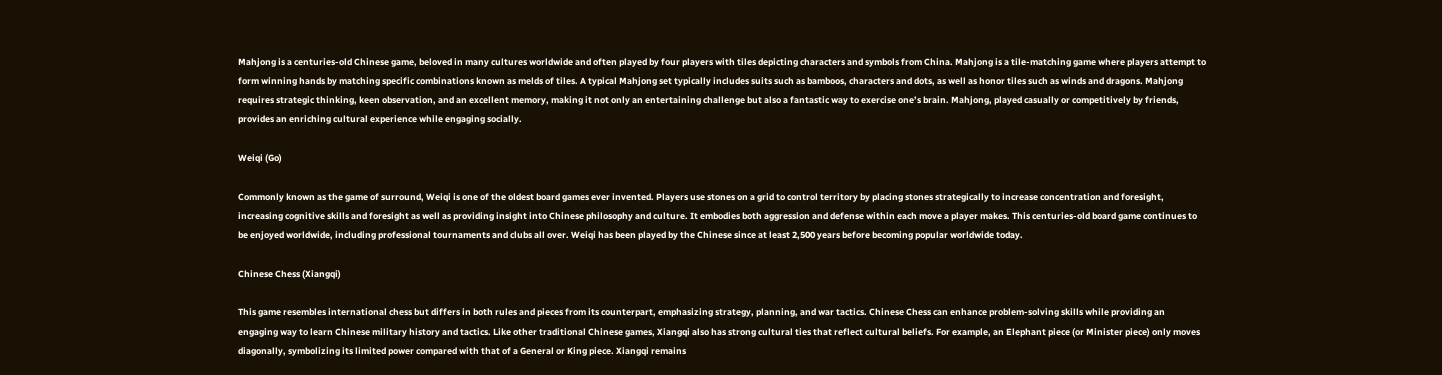Mahjong is a centuries-old Chinese game, beloved in many cultures worldwide and often played by four players with tiles depicting characters and symbols from China. Mahjong is a tile-matching game where players attempt to form winning hands by matching specific combinations known as melds of tiles. A typical Mahjong set typically includes suits such as bamboos, characters and dots, as well as honor tiles such as winds and dragons. Mahjong requires strategic thinking, keen observation, and an excellent memory, making it not only an entertaining challenge but also a fantastic way to exercise one’s brain. Mahjong, played casually or competitively by friends, provides an enriching cultural experience while engaging socially.

Weiqi (Go)

Commonly known as the game of surround, Weiqi is one of the oldest board games ever invented. Players use stones on a grid to control territory by placing stones strategically to increase concentration and foresight, increasing cognitive skills and foresight as well as providing insight into Chinese philosophy and culture. It embodies both aggression and defense within each move a player makes. This centuries-old board game continues to be enjoyed worldwide, including professional tournaments and clubs all over. Weiqi has been played by the Chinese since at least 2,500 years before becoming popular worldwide today.

Chinese Chess (Xiangqi)

This game resembles international chess but differs in both rules and pieces from its counterpart, emphasizing strategy, planning, and war tactics. Chinese Chess can enhance problem-solving skills while providing an engaging way to learn Chinese military history and tactics. Like other traditional Chinese games, Xiangqi also has strong cultural ties that reflect cultural beliefs. For example, an Elephant piece (or Minister piece) only moves diagonally, symbolizing its limited power compared with that of a General or King piece. Xiangqi remains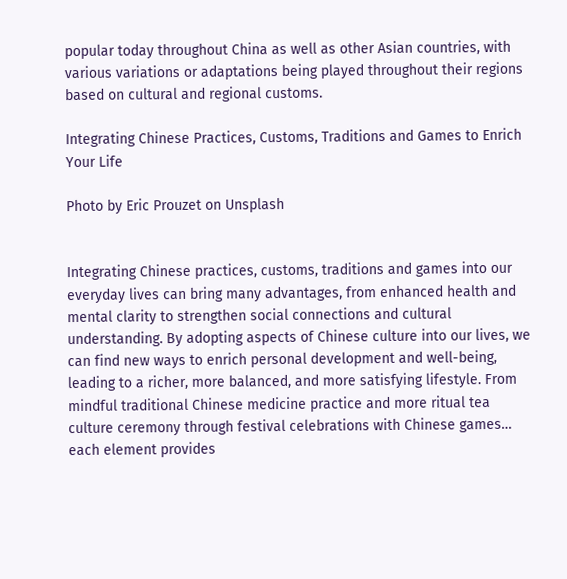popular today throughout China as well as other Asian countries, with various variations or adaptations being played throughout their regions based on cultural and regional customs.

Integrating Chinese Practices, Customs, Traditions and Games to Enrich Your Life

Photo by Eric Prouzet on Unsplash


Integrating Chinese practices, customs, traditions and games into our everyday lives can bring many advantages, from enhanced health and mental clarity to strengthen social connections and cultural understanding. By adopting aspects of Chinese culture into our lives, we can find new ways to enrich personal development and well-being, leading to a richer, more balanced, and more satisfying lifestyle. From mindful traditional Chinese medicine practice and more ritual tea culture ceremony through festival celebrations with Chinese games… each element provides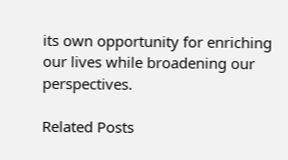its own opportunity for enriching our lives while broadening our perspectives.

Related Posts